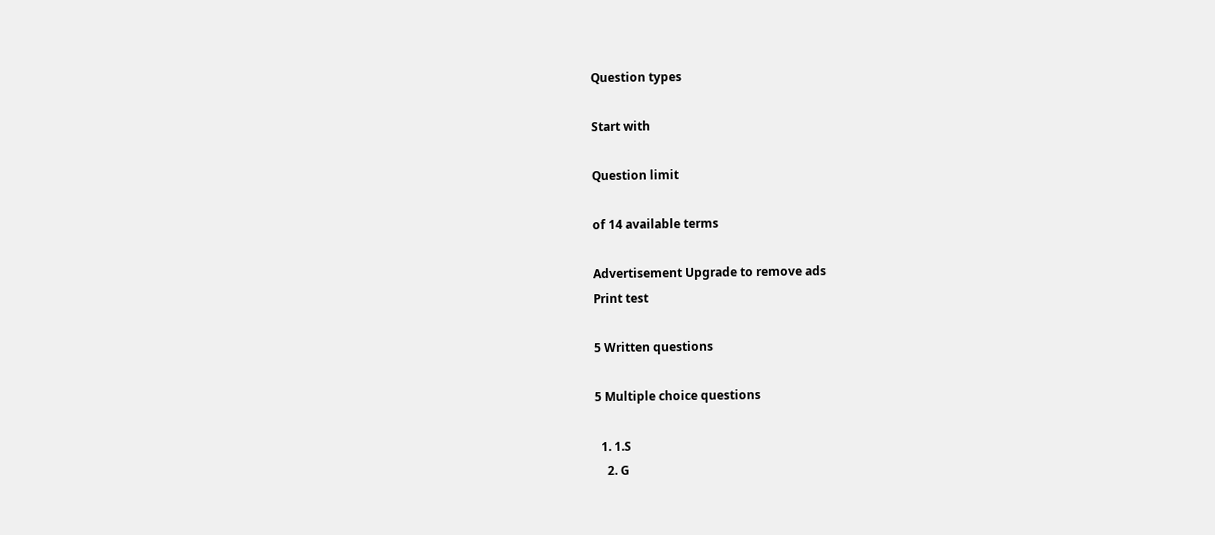Question types

Start with

Question limit

of 14 available terms

Advertisement Upgrade to remove ads
Print test

5 Written questions

5 Multiple choice questions

  1. 1.S
    2. G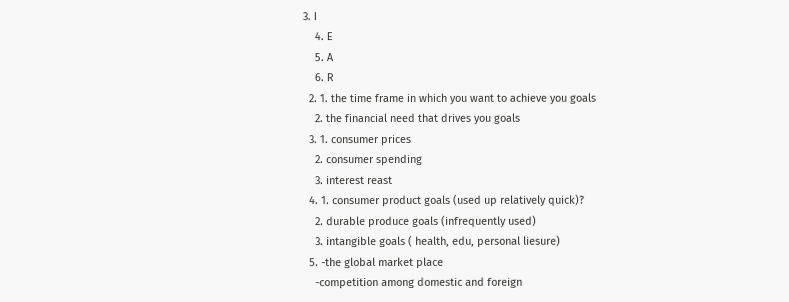3. I
    4. E
    5. A
    6. R
  2. 1. the time frame in which you want to achieve you goals
    2. the financial need that drives you goals
  3. 1. consumer prices
    2. consumer spending
    3. interest reast
  4. 1. consumer product goals (used up relatively quick)?
    2. durable produce goals (infrequently used)
    3. intangible goals ( health, edu, personal liesure)
  5. -the global market place
    -competition among domestic and foreign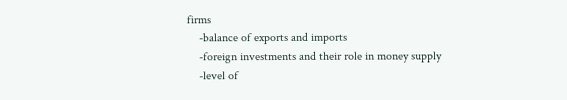firms
    -balance of exports and imports
    -foreign investments and their role in money supply
    -level of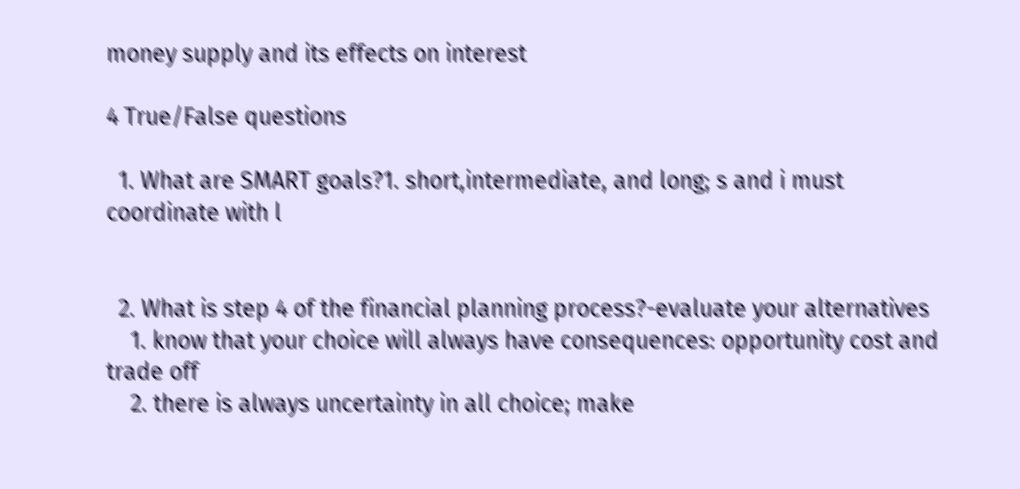money supply and its effects on interest

4 True/False questions

  1. What are SMART goals?1. short,intermediate, and long; s and i must coordinate with l


  2. What is step 4 of the financial planning process?-evaluate your alternatives
    1. know that your choice will always have consequences: opportunity cost and trade off
    2. there is always uncertainty in all choice; make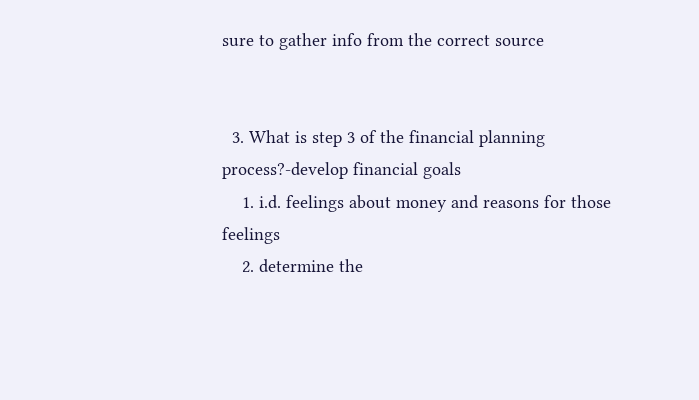sure to gather info from the correct source


  3. What is step 3 of the financial planning process?-develop financial goals
    1. i.d. feelings about money and reasons for those feelings
    2. determine the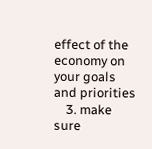effect of the economy on your goals and priorities
    3. make sure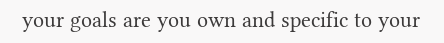your goals are you own and specific to your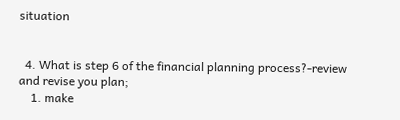situation


  4. What is step 6 of the financial planning process?-review and revise you plan;
    1. make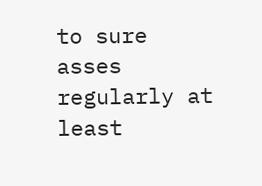to sure asses regularly at least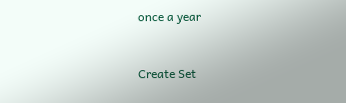once a year


Create Set